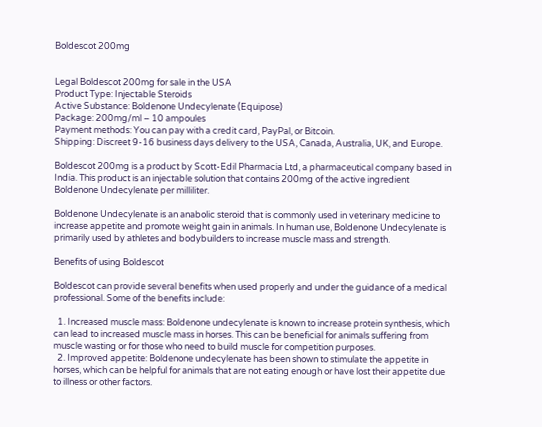Boldescot 200mg


Legal Boldescot 200mg for sale in the USA
Product Type: Injectable Steroids
Active Substance: Boldenone Undecylenate (Equipose)
Package: 200mg/ml – 10 ampoules
Payment methods: You can pay with a credit card, PayPal, or Bitcoin.
Shipping: Discreet 9-16 business days delivery to the USA, Canada, Australia, UK, and Europe.

Boldescot 200mg is a product by Scott-Edil Pharmacia Ltd, a pharmaceutical company based in India. This product is an injectable solution that contains 200mg of the active ingredient Boldenone Undecylenate per milliliter.

Boldenone Undecylenate is an anabolic steroid that is commonly used in veterinary medicine to increase appetite and promote weight gain in animals. In human use, Boldenone Undecylenate is primarily used by athletes and bodybuilders to increase muscle mass and strength.

Benefits of using Boldescot

Boldescot can provide several benefits when used properly and under the guidance of a medical professional. Some of the benefits include:

  1. Increased muscle mass: Boldenone undecylenate is known to increase protein synthesis, which can lead to increased muscle mass in horses. This can be beneficial for animals suffering from muscle wasting or for those who need to build muscle for competition purposes.
  2. Improved appetite: Boldenone undecylenate has been shown to stimulate the appetite in horses, which can be helpful for animals that are not eating enough or have lost their appetite due to illness or other factors.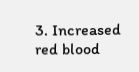3. Increased red blood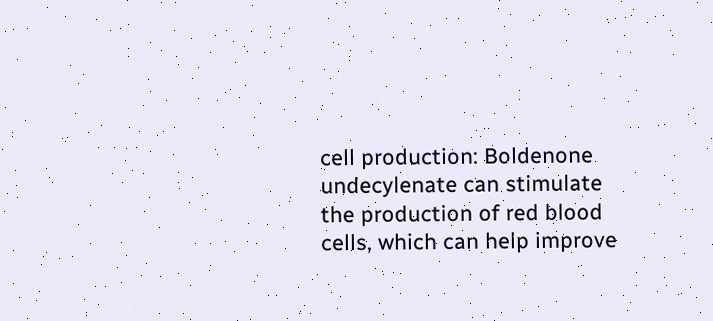cell production: Boldenone undecylenate can stimulate the production of red blood cells, which can help improve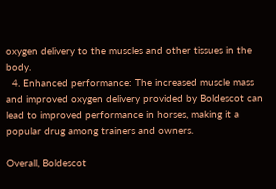oxygen delivery to the muscles and other tissues in the body.
  4. Enhanced performance: The increased muscle mass and improved oxygen delivery provided by Boldescot can lead to improved performance in horses, making it a popular drug among trainers and owners.

Overall, Boldescot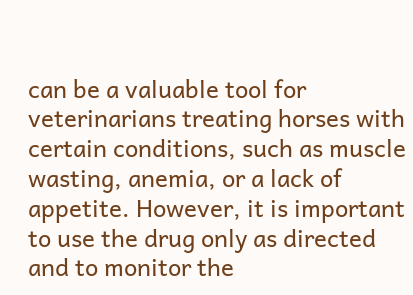can be a valuable tool for veterinarians treating horses with certain conditions, such as muscle wasting, anemia, or a lack of appetite. However, it is important to use the drug only as directed and to monitor the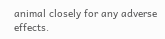animal closely for any adverse effects.